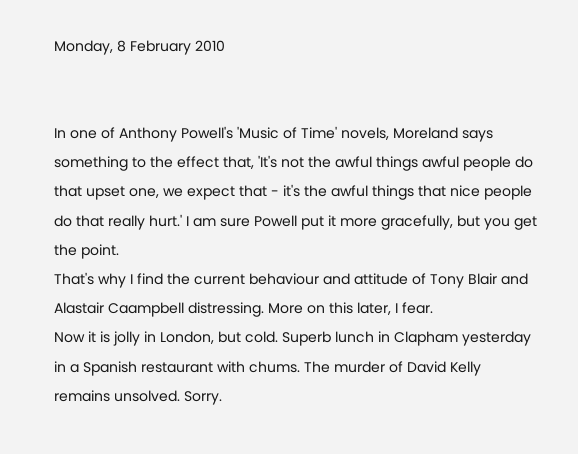Monday, 8 February 2010


In one of Anthony Powell's 'Music of Time' novels, Moreland says something to the effect that, 'It's not the awful things awful people do that upset one, we expect that - it's the awful things that nice people do that really hurt.' I am sure Powell put it more gracefully, but you get the point.
That's why I find the current behaviour and attitude of Tony Blair and Alastair Caampbell distressing. More on this later, I fear.
Now it is jolly in London, but cold. Superb lunch in Clapham yesterday in a Spanish restaurant with chums. The murder of David Kelly remains unsolved. Sorry.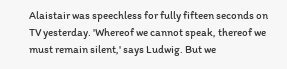Alaistair was speechless for fully fifteen seconds on TV yesterday. 'Whereof we cannot speak, thereof we must remain silent,' says Ludwig. But we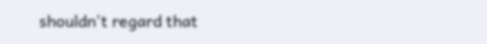shouldn't regard that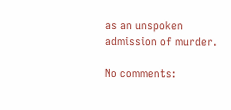as an unspoken admission of murder.

No comments: